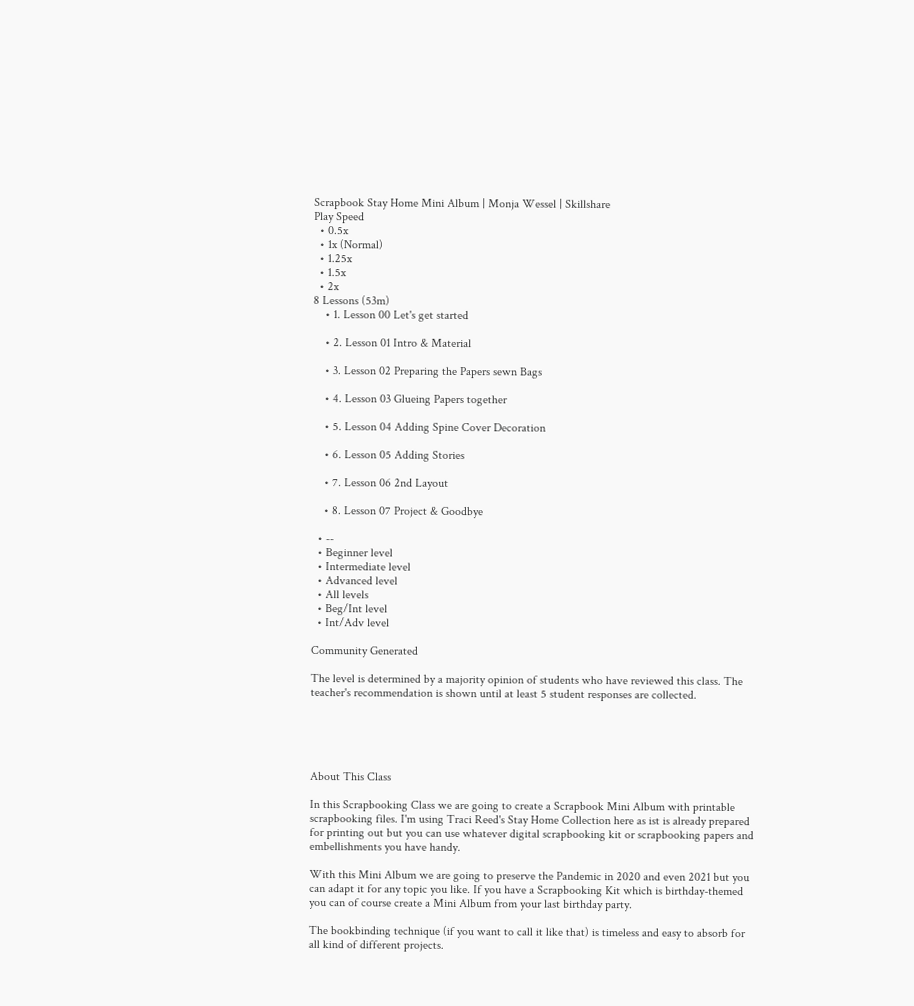Scrapbook Stay Home Mini Album | Monja Wessel | Skillshare
Play Speed
  • 0.5x
  • 1x (Normal)
  • 1.25x
  • 1.5x
  • 2x
8 Lessons (53m)
    • 1. Lesson 00 Let's get started

    • 2. Lesson 01 Intro & Material

    • 3. Lesson 02 Preparing the Papers sewn Bags

    • 4. Lesson 03 Glueing Papers together

    • 5. Lesson 04 Adding Spine Cover Decoration

    • 6. Lesson 05 Adding Stories

    • 7. Lesson 06 2nd Layout

    • 8. Lesson 07 Project & Goodbye

  • --
  • Beginner level
  • Intermediate level
  • Advanced level
  • All levels
  • Beg/Int level
  • Int/Adv level

Community Generated

The level is determined by a majority opinion of students who have reviewed this class. The teacher's recommendation is shown until at least 5 student responses are collected.





About This Class

In this Scrapbooking Class we are going to create a Scrapbook Mini Album with printable scrapbooking files. I'm using Traci Reed's Stay Home Collection here as ist is already prepared for printing out but you can use whatever digital scrapbooking kit or scrapbooking papers and embellishments you have handy.

With this Mini Album we are going to preserve the Pandemic in 2020 and even 2021 but you can adapt it for any topic you like. If you have a Scrapbooking Kit which is birthday-themed you can of course create a Mini Album from your last birthday party.

The bookbinding technique (if you want to call it like that) is timeless and easy to absorb for all kind of different projects.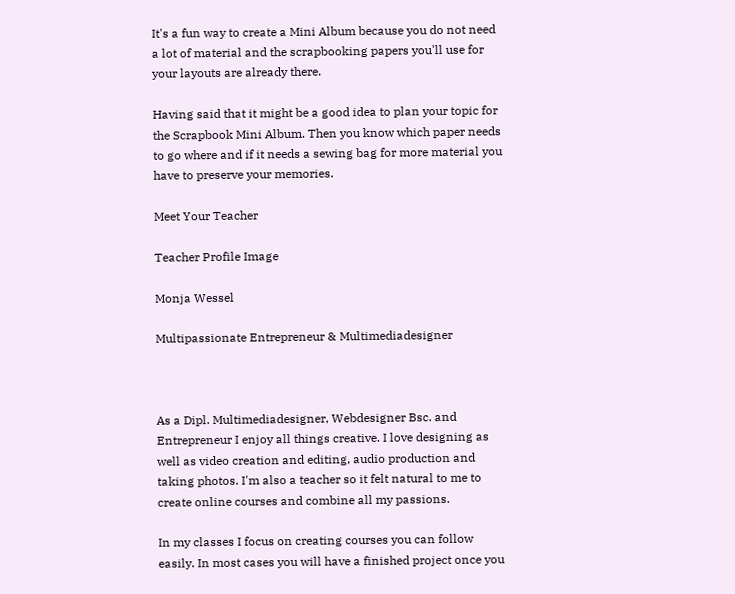It's a fun way to create a Mini Album because you do not need a lot of material and the scrapbooking papers you'll use for your layouts are already there.

Having said that it might be a good idea to plan your topic for the Scrapbook Mini Album. Then you know which paper needs to go where and if it needs a sewing bag for more material you have to preserve your memories.

Meet Your Teacher

Teacher Profile Image

Monja Wessel

Multipassionate Entrepreneur & Multimediadesigner



As a Dipl. Multimediadesigner, Webdesigner Bsc. and Entrepreneur I enjoy all things creative. I love designing as well as video creation and editing, audio production and taking photos. I'm also a teacher so it felt natural to me to create online courses and combine all my passions.

In my classes I focus on creating courses you can follow easily. In most cases you will have a finished project once you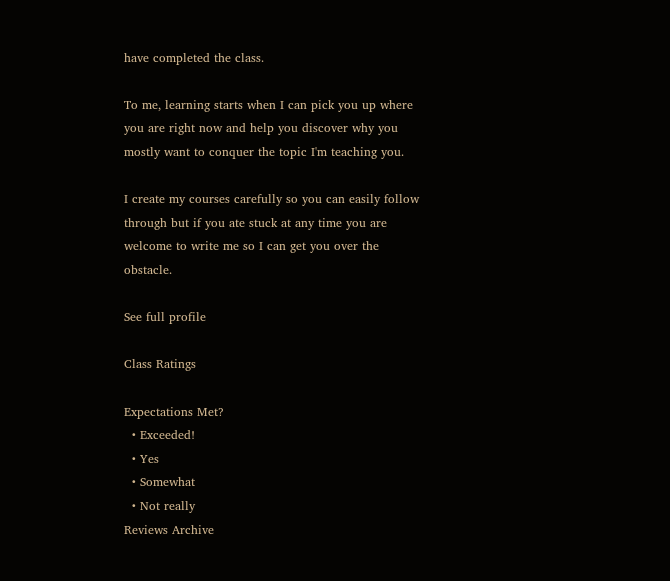have completed the class.

To me, learning starts when I can pick you up where you are right now and help you discover why you mostly want to conquer the topic I'm teaching you.

I create my courses carefully so you can easily follow through but if you ate stuck at any time you are welcome to write me so I can get you over the obstacle.

See full profile

Class Ratings

Expectations Met?
  • Exceeded!
  • Yes
  • Somewhat
  • Not really
Reviews Archive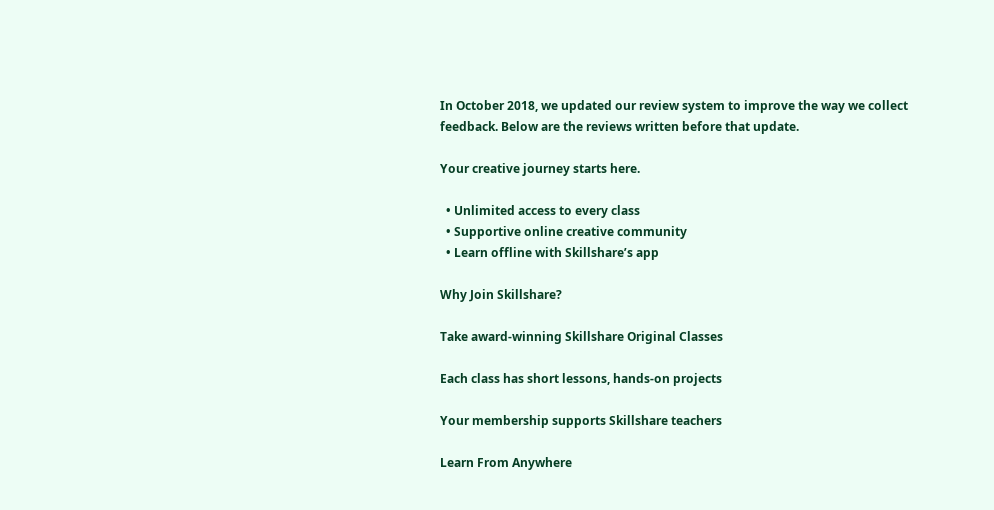In October 2018, we updated our review system to improve the way we collect feedback. Below are the reviews written before that update.

Your creative journey starts here.

  • Unlimited access to every class
  • Supportive online creative community
  • Learn offline with Skillshare’s app

Why Join Skillshare?

Take award-winning Skillshare Original Classes

Each class has short lessons, hands-on projects

Your membership supports Skillshare teachers

Learn From Anywhere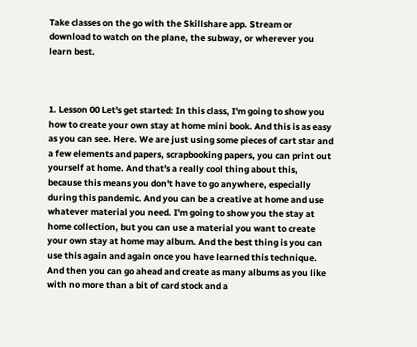Take classes on the go with the Skillshare app. Stream or download to watch on the plane, the subway, or wherever you learn best.



1. Lesson 00 Let's get started: In this class, I'm going to show you how to create your own stay at home mini book. And this is as easy as you can see. Here. We are just using some pieces of cart star and a few elements and papers, scrapbooking papers, you can print out yourself at home. And that's a really cool thing about this, because this means you don't have to go anywhere, especially during this pandemic. And you can be a creative at home and use whatever material you need. I'm going to show you the stay at home collection, but you can use a material you want to create your own stay at home may album. And the best thing is you can use this again and again once you have learned this technique. And then you can go ahead and create as many albums as you like with no more than a bit of card stock and a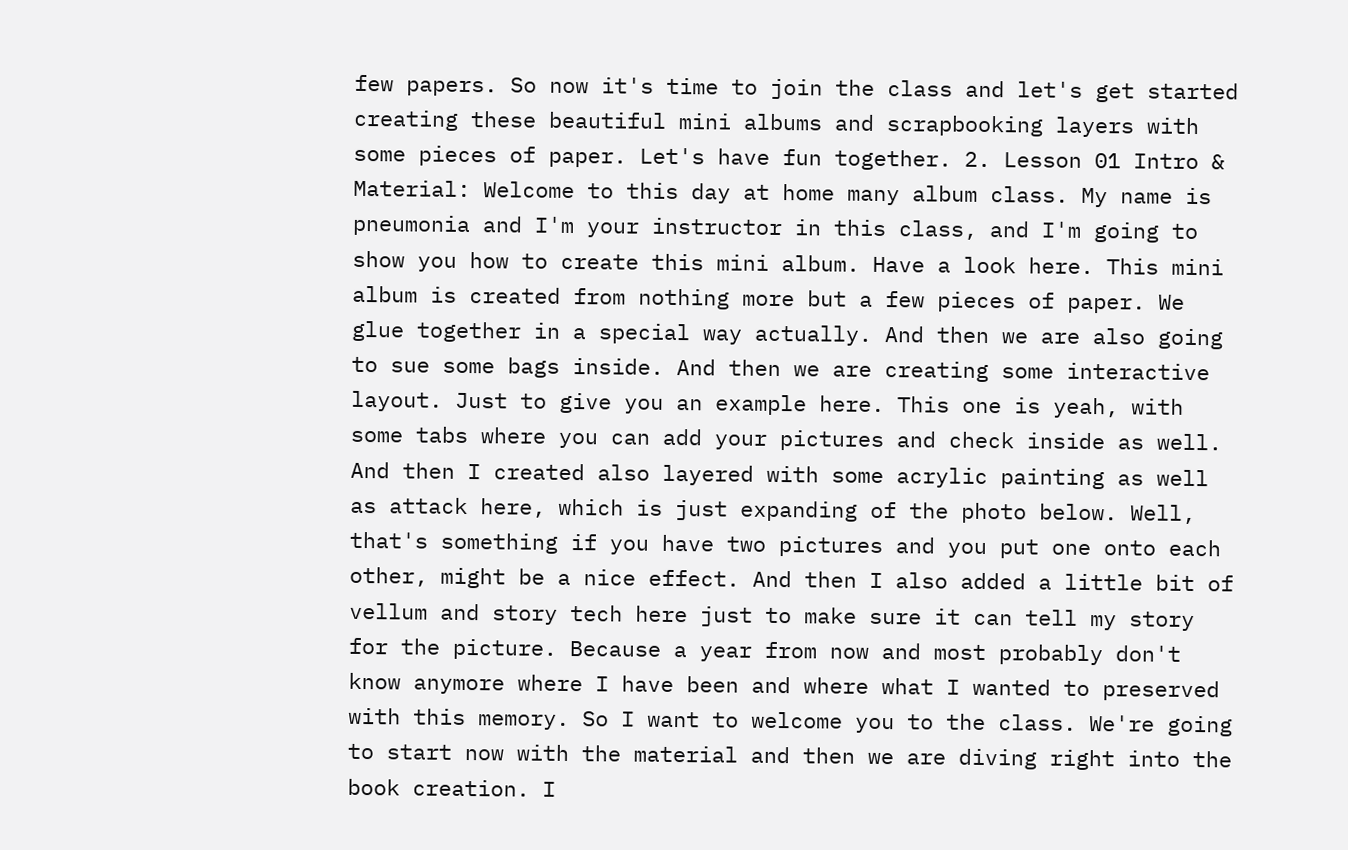few papers. So now it's time to join the class and let's get started creating these beautiful mini albums and scrapbooking layers with some pieces of paper. Let's have fun together. 2. Lesson 01 Intro & Material: Welcome to this day at home many album class. My name is pneumonia and I'm your instructor in this class, and I'm going to show you how to create this mini album. Have a look here. This mini album is created from nothing more but a few pieces of paper. We glue together in a special way actually. And then we are also going to sue some bags inside. And then we are creating some interactive layout. Just to give you an example here. This one is yeah, with some tabs where you can add your pictures and check inside as well. And then I created also layered with some acrylic painting as well as attack here, which is just expanding of the photo below. Well, that's something if you have two pictures and you put one onto each other, might be a nice effect. And then I also added a little bit of vellum and story tech here just to make sure it can tell my story for the picture. Because a year from now and most probably don't know anymore where I have been and where what I wanted to preserved with this memory. So I want to welcome you to the class. We're going to start now with the material and then we are diving right into the book creation. I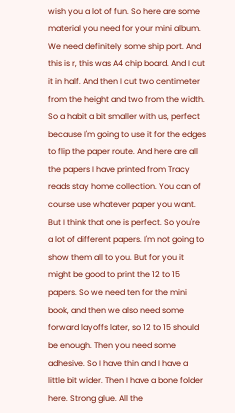wish you a lot of fun. So here are some material you need for your mini album. We need definitely some ship port. And this is r, this was A4 chip board. And I cut it in half. And then I cut two centimeter from the height and two from the width. So a habit a bit smaller with us, perfect because I'm going to use it for the edges to flip the paper route. And here are all the papers I have printed from Tracy reads stay home collection. You can of course use whatever paper you want. But I think that one is perfect. So you're a lot of different papers. I'm not going to show them all to you. But for you it might be good to print the 12 to 15 papers. So we need ten for the mini book, and then we also need some forward layoffs later, so 12 to 15 should be enough. Then you need some adhesive. So I have thin and I have a little bit wider. Then I have a bone folder here. Strong glue. All the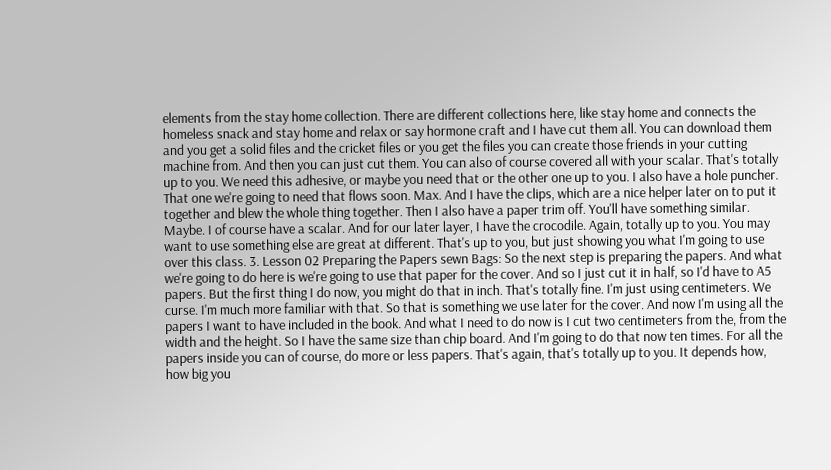elements from the stay home collection. There are different collections here, like stay home and connects the homeless snack and stay home and relax or say hormone craft and I have cut them all. You can download them and you get a solid files and the cricket files or you get the files you can create those friends in your cutting machine from. And then you can just cut them. You can also of course covered all with your scalar. That's totally up to you. We need this adhesive, or maybe you need that or the other one up to you. I also have a hole puncher. That one we're going to need that flows soon. Max. And I have the clips, which are a nice helper later on to put it together and blew the whole thing together. Then I also have a paper trim off. You'll have something similar. Maybe. I of course have a scalar. And for our later layer, I have the crocodile. Again, totally up to you. You may want to use something else are great at different. That's up to you, but just showing you what I'm going to use over this class. 3. Lesson 02 Preparing the Papers sewn Bags: So the next step is preparing the papers. And what we're going to do here is we're going to use that paper for the cover. And so I just cut it in half, so I'd have to A5 papers. But the first thing I do now, you might do that in inch. That's totally fine. I'm just using centimeters. We curse. I'm much more familiar with that. So that is something we use later for the cover. And now I'm using all the papers I want to have included in the book. And what I need to do now is I cut two centimeters from the, from the width and the height. So I have the same size than chip board. And I'm going to do that now ten times. For all the papers inside you can of course, do more or less papers. That's again, that's totally up to you. It depends how, how big you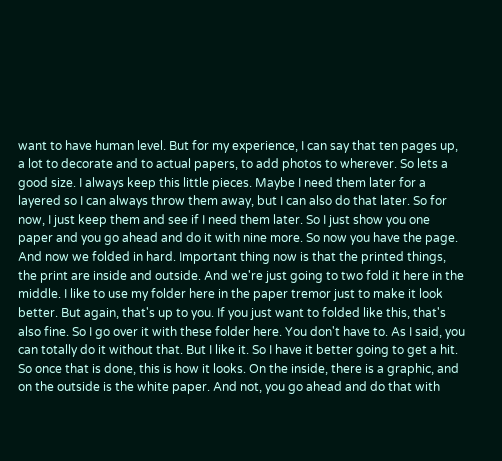want to have human level. But for my experience, I can say that ten pages up, a lot to decorate and to actual papers, to add photos to wherever. So lets a good size. I always keep this little pieces. Maybe I need them later for a layered so I can always throw them away, but I can also do that later. So for now, I just keep them and see if I need them later. So I just show you one paper and you go ahead and do it with nine more. So now you have the page. And now we folded in hard. Important thing now is that the printed things, the print are inside and outside. And we're just going to two fold it here in the middle. I like to use my folder here in the paper tremor just to make it look better. But again, that's up to you. If you just want to folded like this, that's also fine. So I go over it with these folder here. You don't have to. As I said, you can totally do it without that. But I like it. So I have it better going to get a hit. So once that is done, this is how it looks. On the inside, there is a graphic, and on the outside is the white paper. And not, you go ahead and do that with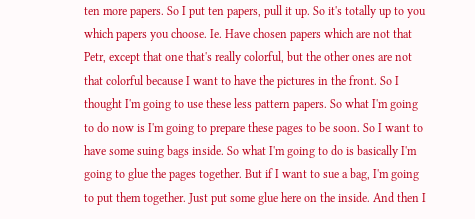ten more papers. So I put ten papers, pull it up. So it's totally up to you which papers you choose. Ie. Have chosen papers which are not that Petr, except that one that's really colorful, but the other ones are not that colorful because I want to have the pictures in the front. So I thought I'm going to use these less pattern papers. So what I'm going to do now is I'm going to prepare these pages to be soon. So I want to have some suing bags inside. So what I'm going to do is basically I'm going to glue the pages together. But if I want to sue a bag, I'm going to put them together. Just put some glue here on the inside. And then I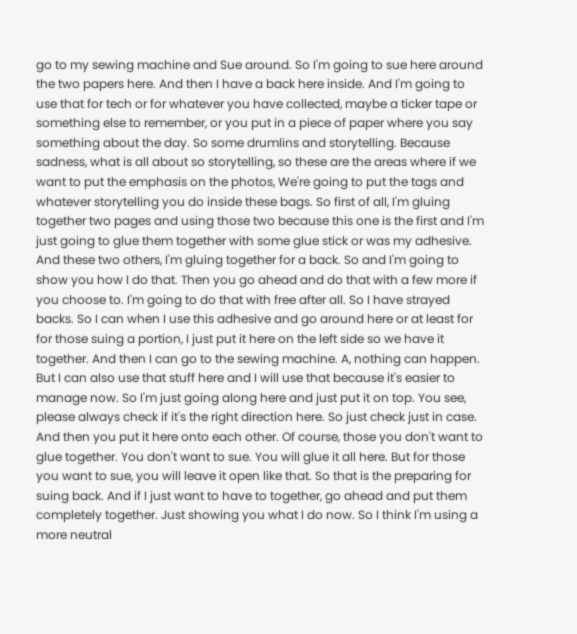go to my sewing machine and Sue around. So I'm going to sue here around the two papers here. And then I have a back here inside. And I'm going to use that for tech or for whatever you have collected, maybe a ticker tape or something else to remember, or you put in a piece of paper where you say something about the day. So some drumlins and storytelling. Because sadness, what is all about so storytelling, so these are the areas where if we want to put the emphasis on the photos, We're going to put the tags and whatever storytelling you do inside these bags. So first of all, I'm gluing together two pages and using those two because this one is the first and I'm just going to glue them together with some glue stick or was my adhesive. And these two others, I'm gluing together for a back. So and I'm going to show you how I do that. Then you go ahead and do that with a few more if you choose to. I'm going to do that with free after all. So I have strayed backs. So I can when I use this adhesive and go around here or at least for for those suing a portion, I just put it here on the left side so we have it together. And then I can go to the sewing machine. A, nothing can happen. But I can also use that stuff here and I will use that because it's easier to manage now. So I'm just going along here and just put it on top. You see, please always check if it's the right direction here. So just check just in case. And then you put it here onto each other. Of course, those you don't want to glue together. You don't want to sue. You will glue it all here. But for those you want to sue, you will leave it open like that. So that is the preparing for suing back. And if I just want to have to together, go ahead and put them completely together. Just showing you what I do now. So I think I'm using a more neutral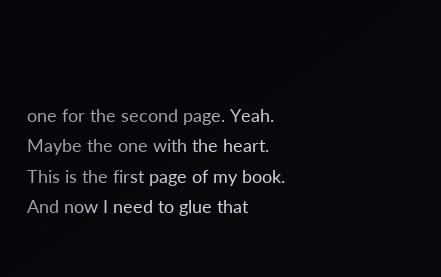one for the second page. Yeah. Maybe the one with the heart. This is the first page of my book. And now I need to glue that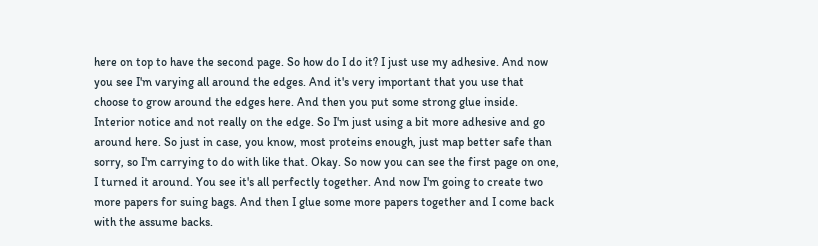here on top to have the second page. So how do I do it? I just use my adhesive. And now you see I'm varying all around the edges. And it's very important that you use that choose to grow around the edges here. And then you put some strong glue inside. Interior notice and not really on the edge. So I'm just using a bit more adhesive and go around here. So just in case, you know, most proteins enough, just map better safe than sorry, so I'm carrying to do with like that. Okay. So now you can see the first page on one, I turned it around. You see it's all perfectly together. And now I'm going to create two more papers for suing bags. And then I glue some more papers together and I come back with the assume backs.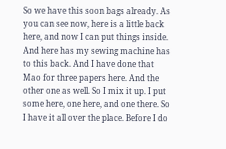So we have this soon bags already. As you can see now, here is a little back here, and now I can put things inside. And here has my sewing machine has to this back. And I have done that Mao for three papers here. And the other one as well. So I mix it up. I put some here, one here, and one there. So I have it all over the place. Before I do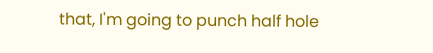that, I'm going to punch half hole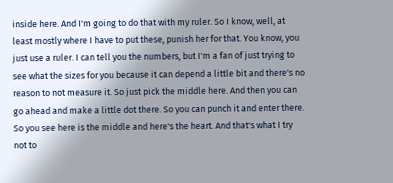inside here. And I'm going to do that with my ruler. So I know, well, at least mostly where I have to put these, punish her for that. You know, you just use a ruler. I can tell you the numbers, but I'm a fan of just trying to see what the sizes for you because it can depend a little bit and there's no reason to not measure it. So just pick the middle here. And then you can go ahead and make a little dot there. So you can punch it and enter there. So you see here is the middle and here's the heart. And that's what I try not to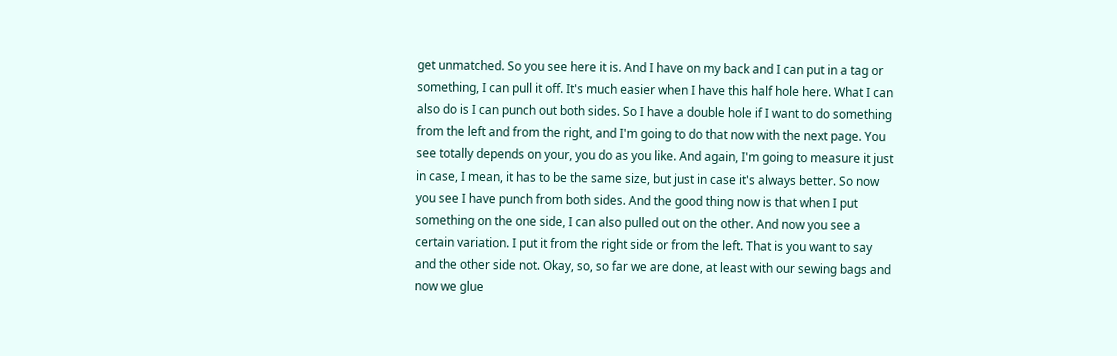get unmatched. So you see here it is. And I have on my back and I can put in a tag or something, I can pull it off. It's much easier when I have this half hole here. What I can also do is I can punch out both sides. So I have a double hole if I want to do something from the left and from the right, and I'm going to do that now with the next page. You see totally depends on your, you do as you like. And again, I'm going to measure it just in case, I mean, it has to be the same size, but just in case it's always better. So now you see I have punch from both sides. And the good thing now is that when I put something on the one side, I can also pulled out on the other. And now you see a certain variation. I put it from the right side or from the left. That is you want to say and the other side not. Okay, so, so far we are done, at least with our sewing bags and now we glue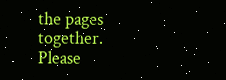the pages together. Please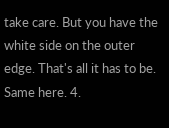take care. But you have the white side on the outer edge. That's all it has to be. Same here. 4.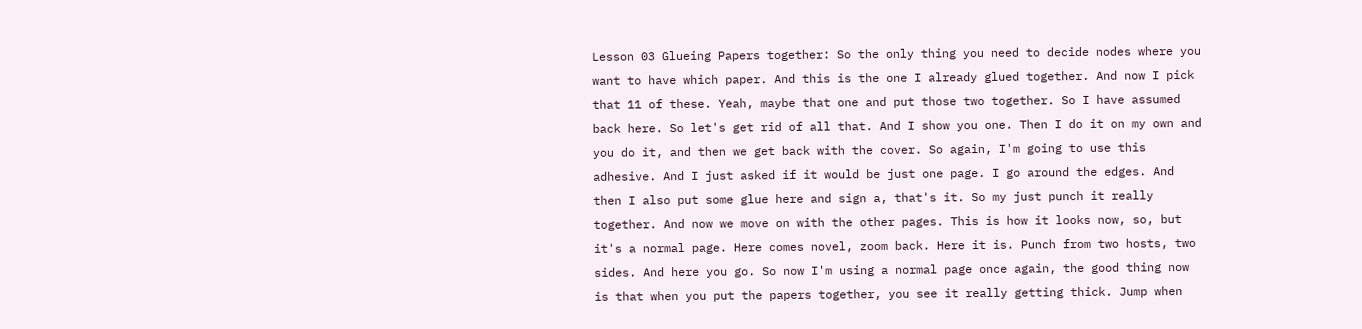Lesson 03 Glueing Papers together: So the only thing you need to decide nodes where you want to have which paper. And this is the one I already glued together. And now I pick that 11 of these. Yeah, maybe that one and put those two together. So I have assumed back here. So let's get rid of all that. And I show you one. Then I do it on my own and you do it, and then we get back with the cover. So again, I'm going to use this adhesive. And I just asked if it would be just one page. I go around the edges. And then I also put some glue here and sign a, that's it. So my just punch it really together. And now we move on with the other pages. This is how it looks now, so, but it's a normal page. Here comes novel, zoom back. Here it is. Punch from two hosts, two sides. And here you go. So now I'm using a normal page once again, the good thing now is that when you put the papers together, you see it really getting thick. Jump when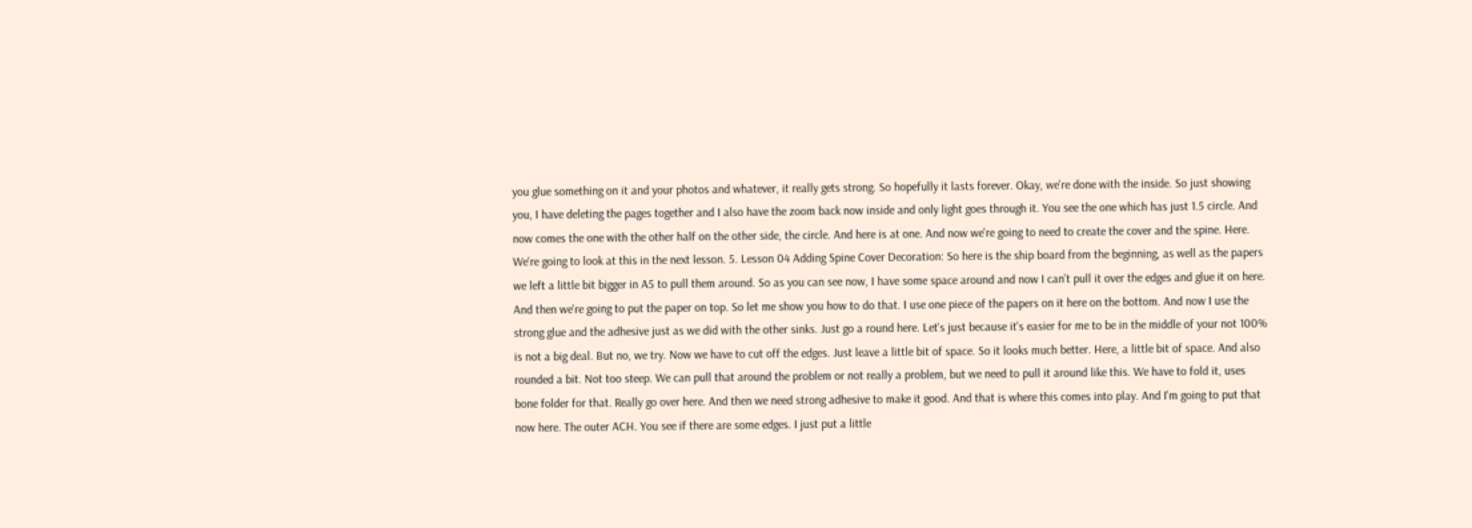you glue something on it and your photos and whatever, it really gets strong. So hopefully it lasts forever. Okay, we're done with the inside. So just showing you, I have deleting the pages together and I also have the zoom back now inside and only light goes through it. You see the one which has just 1.5 circle. And now comes the one with the other half on the other side, the circle. And here is at one. And now we're going to need to create the cover and the spine. Here. We're going to look at this in the next lesson. 5. Lesson 04 Adding Spine Cover Decoration: So here is the ship board from the beginning, as well as the papers we left a little bit bigger in A5 to pull them around. So as you can see now, I have some space around and now I can't pull it over the edges and glue it on here. And then we're going to put the paper on top. So let me show you how to do that. I use one piece of the papers on it here on the bottom. And now I use the strong glue and the adhesive just as we did with the other sinks. Just go a round here. Let's just because it's easier for me to be in the middle of your not 100% is not a big deal. But no, we try. Now we have to cut off the edges. Just leave a little bit of space. So it looks much better. Here, a little bit of space. And also rounded a bit. Not too steep. We can pull that around the problem or not really a problem, but we need to pull it around like this. We have to fold it, uses bone folder for that. Really go over here. And then we need strong adhesive to make it good. And that is where this comes into play. And I'm going to put that now here. The outer ACH. You see if there are some edges. I just put a little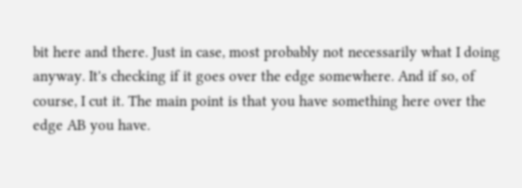bit here and there. Just in case, most probably not necessarily what I doing anyway. It's checking if it goes over the edge somewhere. And if so, of course, I cut it. The main point is that you have something here over the edge AB you have.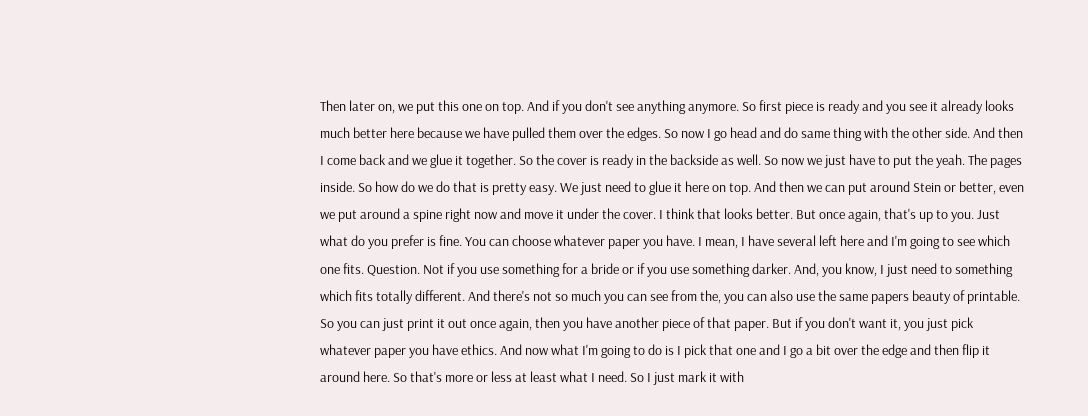Then later on, we put this one on top. And if you don't see anything anymore. So first piece is ready and you see it already looks much better here because we have pulled them over the edges. So now I go head and do same thing with the other side. And then I come back and we glue it together. So the cover is ready in the backside as well. So now we just have to put the yeah. The pages inside. So how do we do that is pretty easy. We just need to glue it here on top. And then we can put around Stein or better, even we put around a spine right now and move it under the cover. I think that looks better. But once again, that's up to you. Just what do you prefer is fine. You can choose whatever paper you have. I mean, I have several left here and I'm going to see which one fits. Question. Not if you use something for a bride or if you use something darker. And, you know, I just need to something which fits totally different. And there's not so much you can see from the, you can also use the same papers beauty of printable. So you can just print it out once again, then you have another piece of that paper. But if you don't want it, you just pick whatever paper you have ethics. And now what I'm going to do is I pick that one and I go a bit over the edge and then flip it around here. So that's more or less at least what I need. So I just mark it with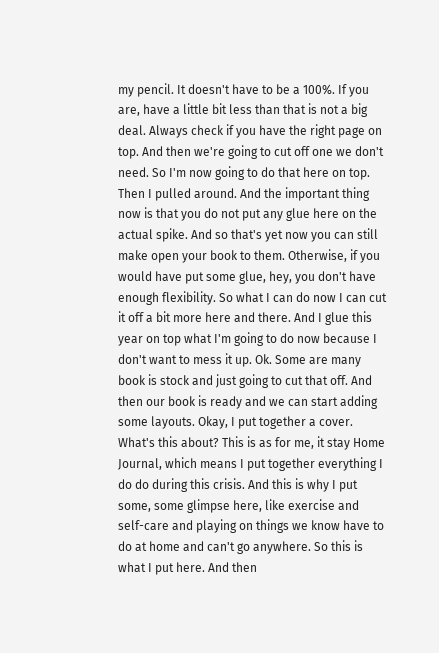my pencil. It doesn't have to be a 100%. If you are, have a little bit less than that is not a big deal. Always check if you have the right page on top. And then we're going to cut off one we don't need. So I'm now going to do that here on top. Then I pulled around. And the important thing now is that you do not put any glue here on the actual spike. And so that's yet now you can still make open your book to them. Otherwise, if you would have put some glue, hey, you don't have enough flexibility. So what I can do now I can cut it off a bit more here and there. And I glue this year on top what I'm going to do now because I don't want to mess it up. Ok. Some are many book is stock and just going to cut that off. And then our book is ready and we can start adding some layouts. Okay, I put together a cover. What's this about? This is as for me, it stay Home Journal, which means I put together everything I do do during this crisis. And this is why I put some, some glimpse here, like exercise and self-care and playing on things we know have to do at home and can't go anywhere. So this is what I put here. And then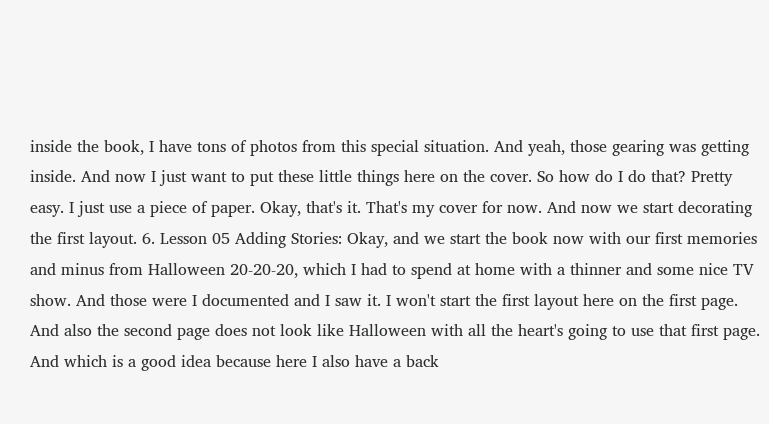inside the book, I have tons of photos from this special situation. And yeah, those gearing was getting inside. And now I just want to put these little things here on the cover. So how do I do that? Pretty easy. I just use a piece of paper. Okay, that's it. That's my cover for now. And now we start decorating the first layout. 6. Lesson 05 Adding Stories: Okay, and we start the book now with our first memories and minus from Halloween 20-20-20, which I had to spend at home with a thinner and some nice TV show. And those were I documented and I saw it. I won't start the first layout here on the first page. And also the second page does not look like Halloween with all the heart's going to use that first page. And which is a good idea because here I also have a back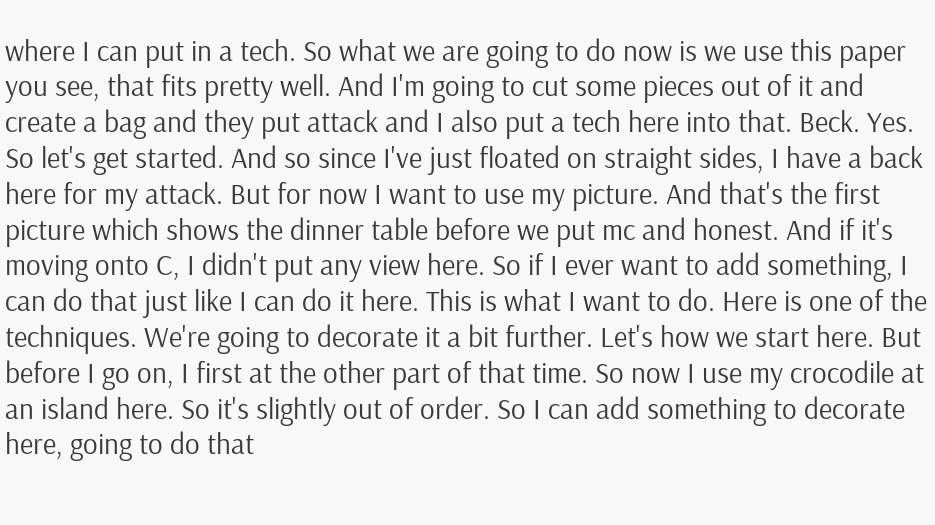where I can put in a tech. So what we are going to do now is we use this paper you see, that fits pretty well. And I'm going to cut some pieces out of it and create a bag and they put attack and I also put a tech here into that. Beck. Yes. So let's get started. And so since I've just floated on straight sides, I have a back here for my attack. But for now I want to use my picture. And that's the first picture which shows the dinner table before we put mc and honest. And if it's moving onto C, I didn't put any view here. So if I ever want to add something, I can do that just like I can do it here. This is what I want to do. Here is one of the techniques. We're going to decorate it a bit further. Let's how we start here. But before I go on, I first at the other part of that time. So now I use my crocodile at an island here. So it's slightly out of order. So I can add something to decorate here, going to do that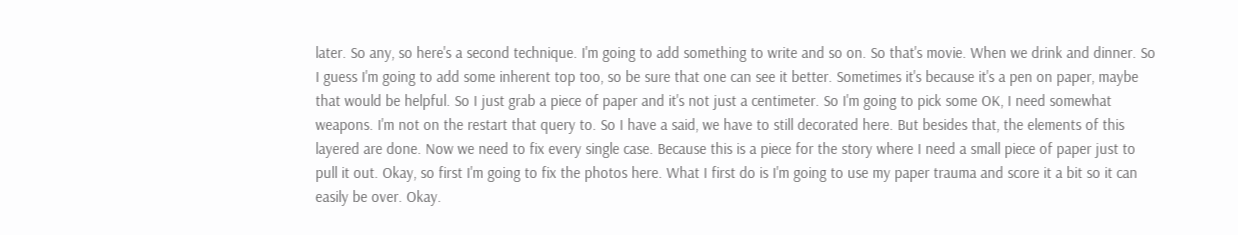later. So any, so here's a second technique. I'm going to add something to write and so on. So that's movie. When we drink and dinner. So I guess I'm going to add some inherent top too, so be sure that one can see it better. Sometimes it's because it's a pen on paper, maybe that would be helpful. So I just grab a piece of paper and it's not just a centimeter. So I'm going to pick some OK, I need somewhat weapons. I'm not on the restart that query to. So I have a said, we have to still decorated here. But besides that, the elements of this layered are done. Now we need to fix every single case. Because this is a piece for the story where I need a small piece of paper just to pull it out. Okay, so first I'm going to fix the photos here. What I first do is I'm going to use my paper trauma and score it a bit so it can easily be over. Okay.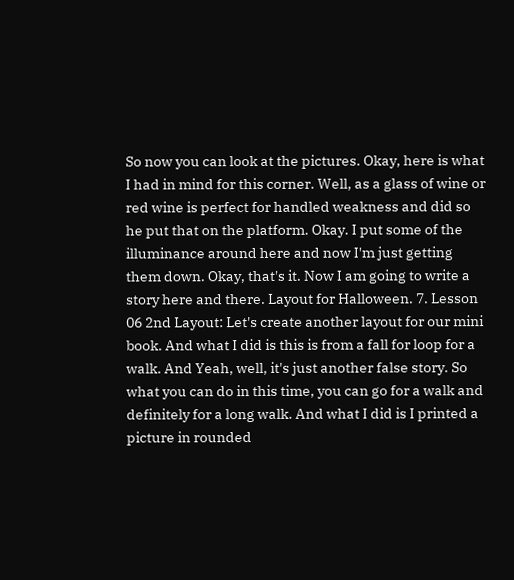So now you can look at the pictures. Okay, here is what I had in mind for this corner. Well, as a glass of wine or red wine is perfect for handled weakness and did so he put that on the platform. Okay. I put some of the illuminance around here and now I'm just getting them down. Okay, that's it. Now I am going to write a story here and there. Layout for Halloween. 7. Lesson 06 2nd Layout: Let's create another layout for our mini book. And what I did is this is from a fall for loop for a walk. And Yeah, well, it's just another false story. So what you can do in this time, you can go for a walk and definitely for a long walk. And what I did is I printed a picture in rounded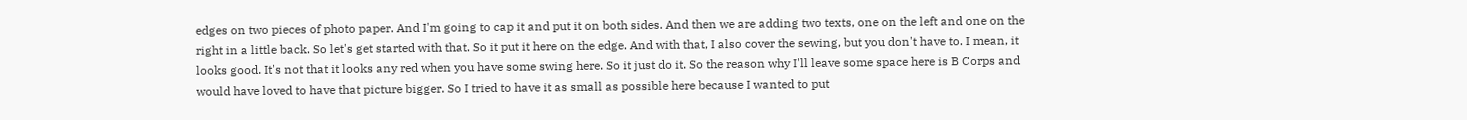edges on two pieces of photo paper. And I'm going to cap it and put it on both sides. And then we are adding two texts, one on the left and one on the right in a little back. So let's get started with that. So it put it here on the edge. And with that, I also cover the sewing, but you don't have to. I mean, it looks good. It's not that it looks any red when you have some swing here. So it just do it. So the reason why I'll leave some space here is B Corps and would have loved to have that picture bigger. So I tried to have it as small as possible here because I wanted to put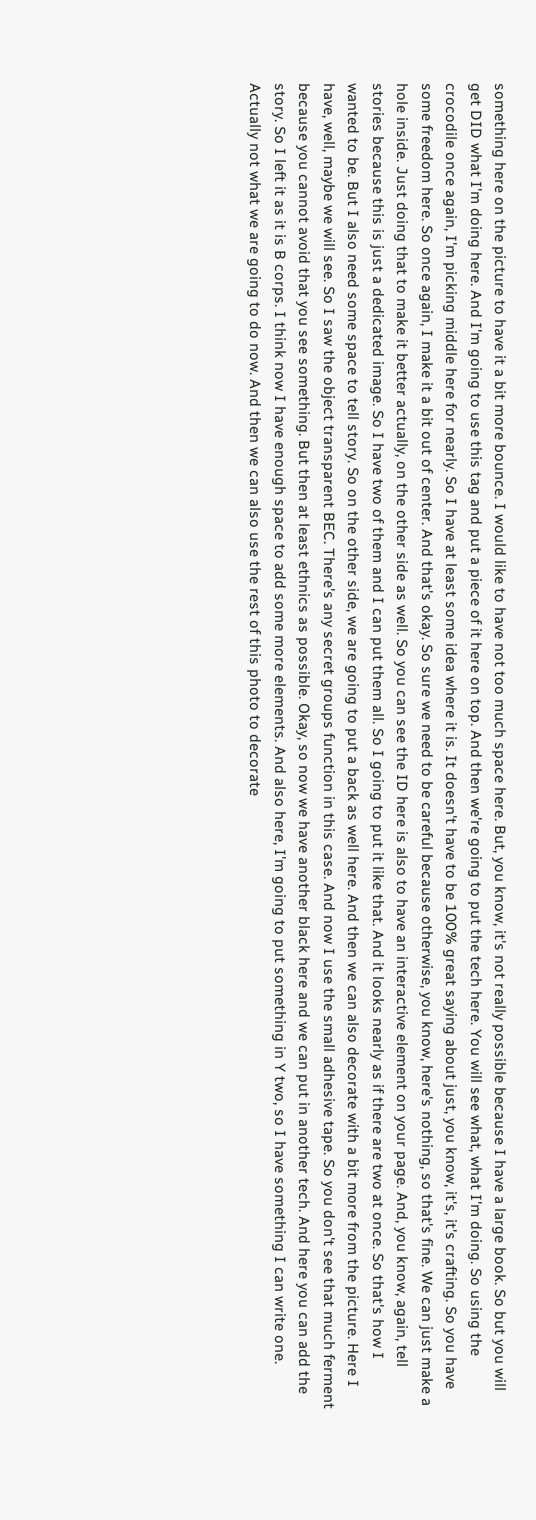something here on the picture to have it a bit more bounce. I would like to have not too much space here. But, you know, it's not really possible because I have a large book. So but you will get DID what I'm doing here. And I'm going to use this tag and put a piece of it here on top. And then we're going to put the tech here. You will see what, what I'm doing. So using the crocodile once again, I'm picking middle here for nearly. So I have at least some idea where it is. It doesn't have to be 100% great saying about just, you know, it's, it's crafting. So you have some freedom here. So once again, I make it a bit out of center. And that's okay. So sure we need to be careful because otherwise, you know, here's nothing, so that's fine. We can just make a hole inside. Just doing that to make it better actually, on the other side as well. So you can see the ID here is also to have an interactive element on your page. And, you know, again, tell stories because this is just a dedicated image. So I have two of them and I can put them all. So I going to put it like that. And it looks nearly as if there are two at once. So that's how I wanted to be. But I also need some space to tell story. So on the other side, we are going to put a back as well here. And then we can also decorate with a bit more from the picture. Here I have, well, maybe we will see. So I saw the object transparent BEC. There's any secret groups function in this case. And now I use the small adhesive tape. So you don't see that much ferment because you cannot avoid that you see something. But then at least ethnics as possible. Okay, so now we have another black here and we can put in another tech. And here you can add the story. So I left it as it is B corps. I think now I have enough space to add some more elements. And also here, I'm going to put something in Y two, so I have something I can write one. Actually not what we are going to do now. And then we can also use the rest of this photo to decorate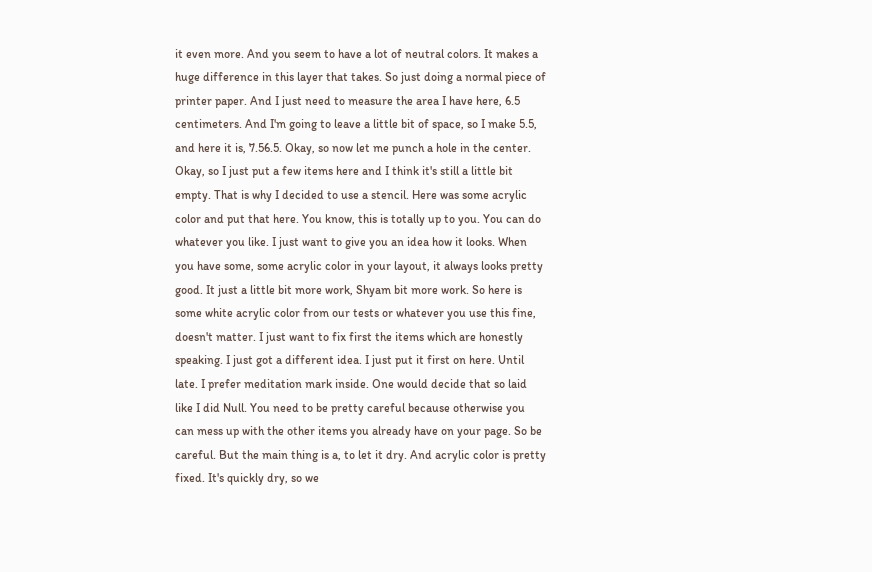it even more. And you seem to have a lot of neutral colors. It makes a huge difference in this layer that takes. So just doing a normal piece of printer paper. And I just need to measure the area I have here, 6.5 centimeters. And I'm going to leave a little bit of space, so I make 5.5, and here it is, 7.56.5. Okay, so now let me punch a hole in the center. Okay, so I just put a few items here and I think it's still a little bit empty. That is why I decided to use a stencil. Here was some acrylic color and put that here. You know, this is totally up to you. You can do whatever you like. I just want to give you an idea how it looks. When you have some, some acrylic color in your layout, it always looks pretty good. It just a little bit more work, Shyam bit more work. So here is some white acrylic color from our tests or whatever you use this fine, doesn't matter. I just want to fix first the items which are honestly speaking. I just got a different idea. I just put it first on here. Until late. I prefer meditation mark inside. One would decide that so laid like I did Null. You need to be pretty careful because otherwise you can mess up with the other items you already have on your page. So be careful. But the main thing is a, to let it dry. And acrylic color is pretty fixed. It's quickly dry, so we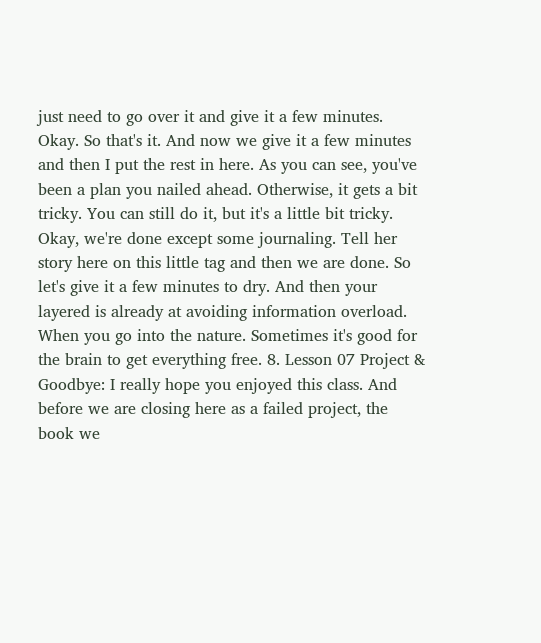just need to go over it and give it a few minutes. Okay. So that's it. And now we give it a few minutes and then I put the rest in here. As you can see, you've been a plan you nailed ahead. Otherwise, it gets a bit tricky. You can still do it, but it's a little bit tricky. Okay, we're done except some journaling. Tell her story here on this little tag and then we are done. So let's give it a few minutes to dry. And then your layered is already at avoiding information overload. When you go into the nature. Sometimes it's good for the brain to get everything free. 8. Lesson 07 Project & Goodbye: I really hope you enjoyed this class. And before we are closing here as a failed project, the book we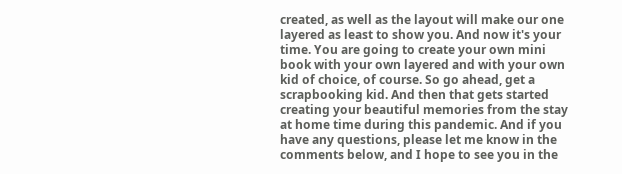created, as well as the layout will make our one layered as least to show you. And now it's your time. You are going to create your own mini book with your own layered and with your own kid of choice, of course. So go ahead, get a scrapbooking kid. And then that gets started creating your beautiful memories from the stay at home time during this pandemic. And if you have any questions, please let me know in the comments below, and I hope to see you in the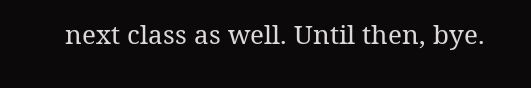next class as well. Until then, bye.